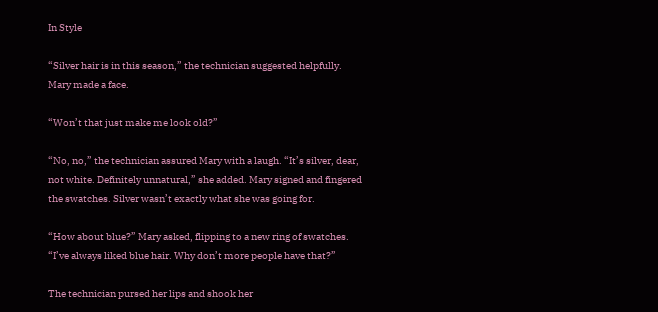In Style

“Silver hair is in this season,” the technician suggested helpfully. Mary made a face.

“Won’t that just make me look old?”

“No, no,” the technician assured Mary with a laugh. “It’s silver, dear, not white. Definitely unnatural,” she added. Mary signed and fingered the swatches. Silver wasn’t exactly what she was going for.

“How about blue?” Mary asked, flipping to a new ring of swatches. “I’ve always liked blue hair. Why don’t more people have that?”

The technician pursed her lips and shook her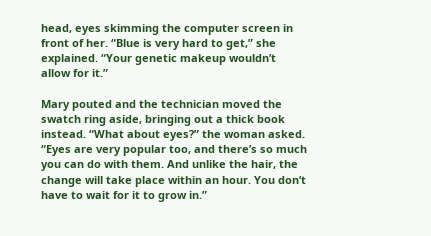head, eyes skimming the computer screen in front of her. “Blue is very hard to get,” she explained. “Your genetic makeup wouldn’t allow for it.”

Mary pouted and the technician moved the swatch ring aside, bringing out a thick book instead. “What about eyes?” the woman asked. “Eyes are very popular too, and there’s so much you can do with them. And unlike the hair, the change will take place within an hour. You don’t have to wait for it to grow in.”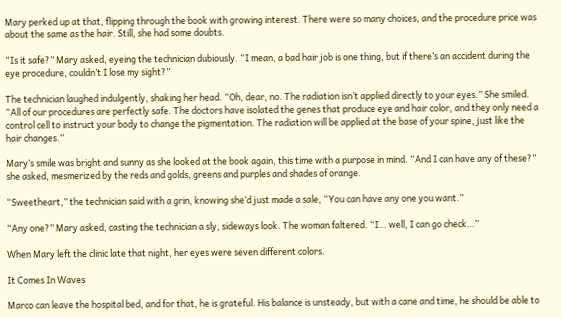Mary perked up at that, flipping through the book with growing interest. There were so many choices, and the procedure price was about the same as the hair. Still, she had some doubts.

“Is it safe?” Mary asked, eyeing the technician dubiously. “I mean, a bad hair job is one thing, but if there’s an accident during the eye procedure, couldn’t I lose my sight?”

The technician laughed indulgently, shaking her head. “Oh, dear, no. The radiation isn’t applied directly to your eyes.” She smiled. “All of our procedures are perfectly safe. The doctors have isolated the genes that produce eye and hair color, and they only need a control cell to instruct your body to change the pigmentation. The radiation will be applied at the base of your spine, just like the hair changes.”

Mary’s smile was bright and sunny as she looked at the book again, this time with a purpose in mind. “And I can have any of these?” she asked, mesmerized by the reds and golds, greens and purples and shades of orange.

“Sweetheart,” the technician said with a grin, knowing she’d just made a sale, “You can have any one you want.”

“Any one?” Mary asked, casting the technician a sly, sideways look. The woman faltered. “I… well, I can go check…”

When Mary left the clinic late that night, her eyes were seven different colors.

It Comes In Waves

Marco can leave the hospital bed, and for that, he is grateful. His balance is unsteady, but with a cane and time, he should be able to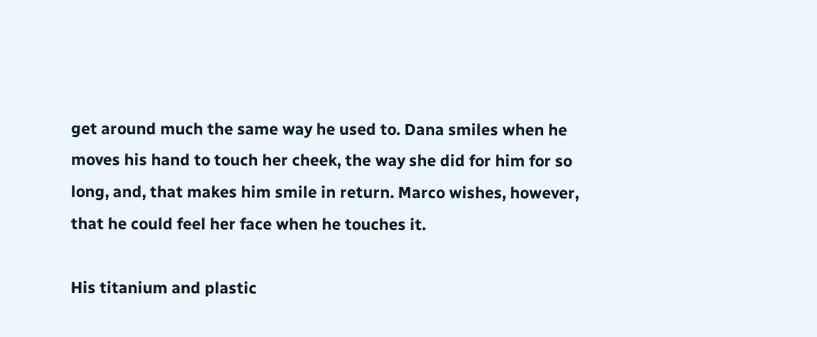get around much the same way he used to. Dana smiles when he moves his hand to touch her cheek, the way she did for him for so long, and, that makes him smile in return. Marco wishes, however, that he could feel her face when he touches it.

His titanium and plastic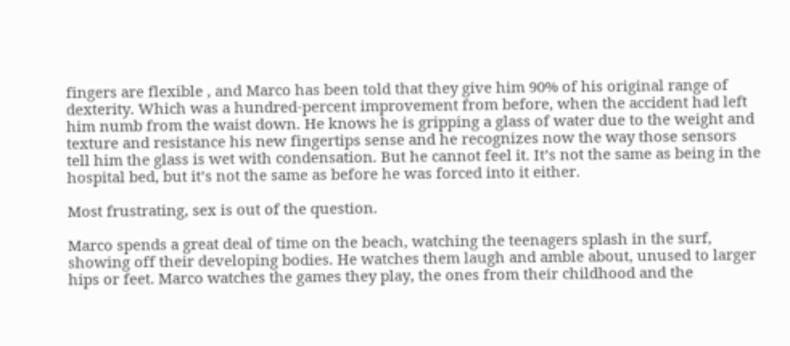fingers are flexible , and Marco has been told that they give him 90% of his original range of dexterity. Which was a hundred-percent improvement from before, when the accident had left him numb from the waist down. He knows he is gripping a glass of water due to the weight and texture and resistance his new fingertips sense and he recognizes now the way those sensors tell him the glass is wet with condensation. But he cannot feel it. It’s not the same as being in the hospital bed, but it’s not the same as before he was forced into it either.

Most frustrating, sex is out of the question.

Marco spends a great deal of time on the beach, watching the teenagers splash in the surf, showing off their developing bodies. He watches them laugh and amble about, unused to larger hips or feet. Marco watches the games they play, the ones from their childhood and the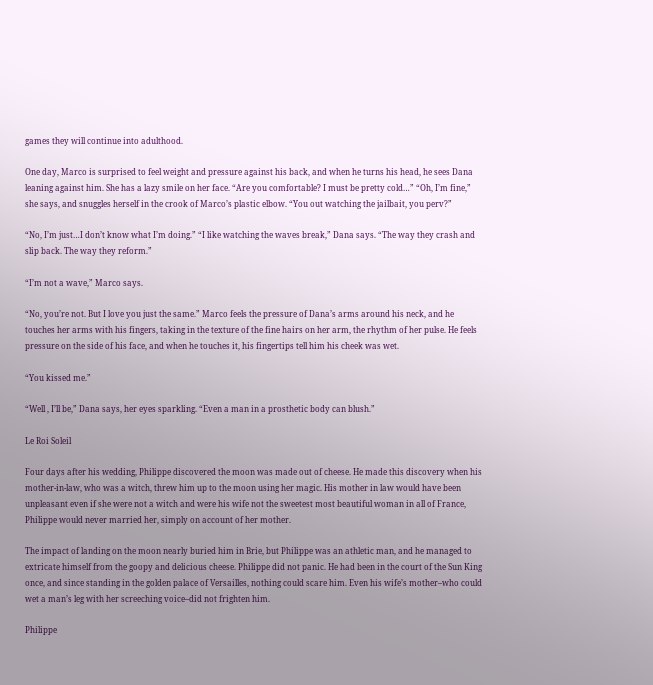games they will continue into adulthood.

One day, Marco is surprised to feel weight and pressure against his back, and when he turns his head, he sees Dana leaning against him. She has a lazy smile on her face. “Are you comfortable? I must be pretty cold…” “Oh, I’m fine,” she says, and snuggles herself in the crook of Marco’s plastic elbow. “You out watching the jailbait, you perv?”

“No, I’m just…I don’t know what I’m doing.” “I like watching the waves break,” Dana says. “The way they crash and slip back. The way they reform.”

“I’m not a wave,” Marco says.

“No, you’re not. But I love you just the same.” Marco feels the pressure of Dana’s arms around his neck, and he touches her arms with his fingers, taking in the texture of the fine hairs on her arm, the rhythm of her pulse. He feels pressure on the side of his face, and when he touches it, his fingertips tell him his cheek was wet.

“You kissed me.”

“Well , I’ll be,” Dana says, her eyes sparkling. “Even a man in a prosthetic body can blush.”

Le Roi Soleil

Four days after his wedding, Philippe discovered the moon was made out of cheese. He made this discovery when his mother-in-law, who was a witch, threw him up to the moon using her magic. His mother in law would have been unpleasant even if she were not a witch and were his wife not the sweetest most beautiful woman in all of France, Philippe would never married her, simply on account of her mother.

The impact of landing on the moon nearly buried him in Brie, but Philippe was an athletic man, and he managed to extricate himself from the goopy and delicious cheese. Philippe did not panic. He had been in the court of the Sun King once, and since standing in the golden palace of Versailles, nothing could scare him. Even his wife’s mother–who could wet a man’s leg with her screeching voice–did not frighten him.

Philippe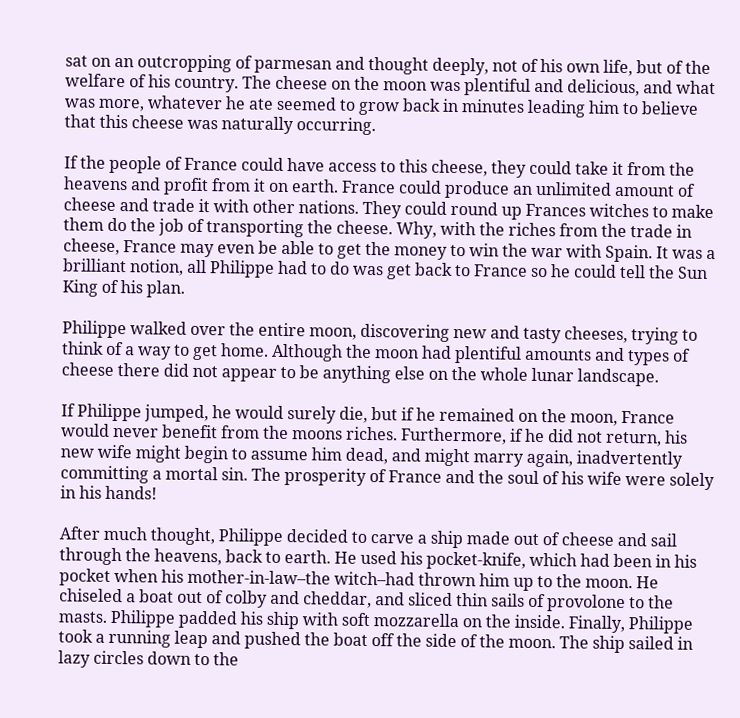sat on an outcropping of parmesan and thought deeply, not of his own life, but of the welfare of his country. The cheese on the moon was plentiful and delicious, and what was more, whatever he ate seemed to grow back in minutes leading him to believe that this cheese was naturally occurring.

If the people of France could have access to this cheese, they could take it from the heavens and profit from it on earth. France could produce an unlimited amount of cheese and trade it with other nations. They could round up Frances witches to make them do the job of transporting the cheese. Why, with the riches from the trade in cheese, France may even be able to get the money to win the war with Spain. It was a brilliant notion, all Philippe had to do was get back to France so he could tell the Sun King of his plan.

Philippe walked over the entire moon, discovering new and tasty cheeses, trying to think of a way to get home. Although the moon had plentiful amounts and types of cheese there did not appear to be anything else on the whole lunar landscape.

If Philippe jumped, he would surely die, but if he remained on the moon, France would never benefit from the moons riches. Furthermore, if he did not return, his new wife might begin to assume him dead, and might marry again, inadvertently committing a mortal sin. The prosperity of France and the soul of his wife were solely in his hands!

After much thought, Philippe decided to carve a ship made out of cheese and sail through the heavens, back to earth. He used his pocket-knife, which had been in his pocket when his mother-in-law–the witch–had thrown him up to the moon. He chiseled a boat out of colby and cheddar, and sliced thin sails of provolone to the masts. Philippe padded his ship with soft mozzarella on the inside. Finally, Philippe took a running leap and pushed the boat off the side of the moon. The ship sailed in lazy circles down to the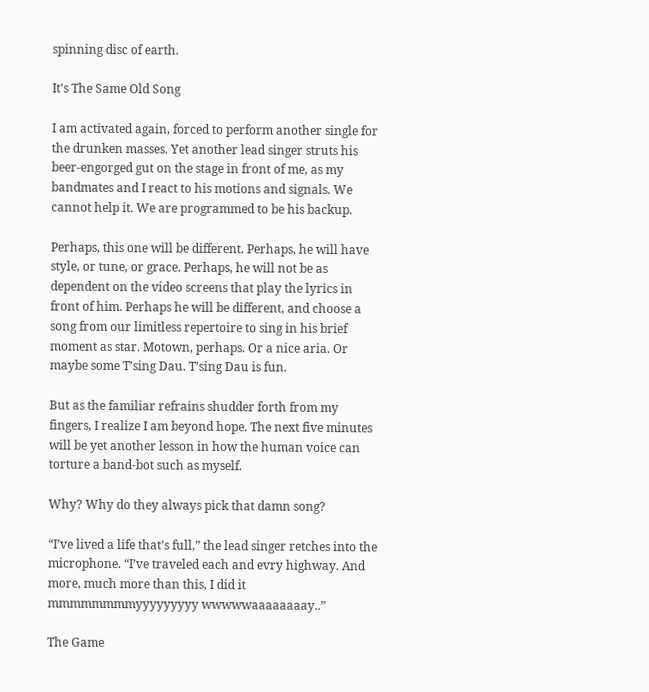spinning disc of earth.

It's The Same Old Song

I am activated again, forced to perform another single for the drunken masses. Yet another lead singer struts his beer-engorged gut on the stage in front of me, as my bandmates and I react to his motions and signals. We cannot help it. We are programmed to be his backup.

Perhaps, this one will be different. Perhaps, he will have style, or tune, or grace. Perhaps, he will not be as dependent on the video screens that play the lyrics in front of him. Perhaps he will be different, and choose a song from our limitless repertoire to sing in his brief moment as star. Motown, perhaps. Or a nice aria. Or maybe some T’sing Dau. T’sing Dau is fun.

But as the familiar refrains shudder forth from my fingers, I realize I am beyond hope. The next five minutes will be yet another lesson in how the human voice can torture a band-bot such as myself.

Why? Why do they always pick that damn song?

“I’ve lived a life that’s full,” the lead singer retches into the microphone. “I’ve traveled each and evry highway. And more, much more than this, I did it mmmmmmmmyyyyyyyyy wwwwwaaaaaaaay..”

The Game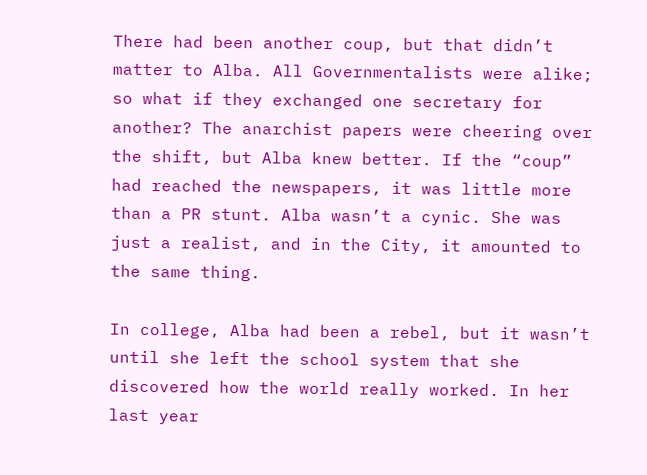There had been another coup, but that didn’t matter to Alba. All Governmentalists were alike; so what if they exchanged one secretary for another? The anarchist papers were cheering over the shift, but Alba knew better. If the “coup” had reached the newspapers, it was little more than a PR stunt. Alba wasn’t a cynic. She was just a realist, and in the City, it amounted to the same thing.

In college, Alba had been a rebel, but it wasn’t until she left the school system that she discovered how the world really worked. In her last year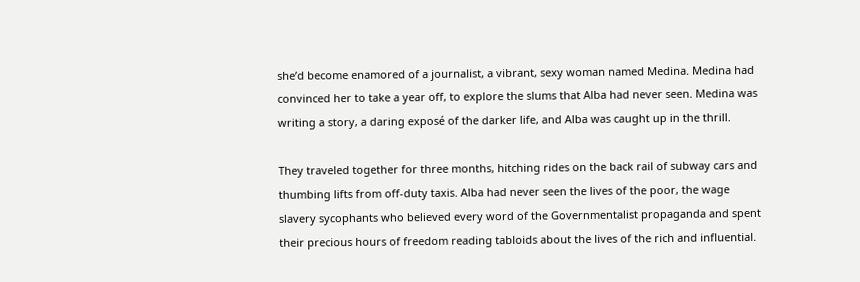she’d become enamored of a journalist, a vibrant, sexy woman named Medina. Medina had convinced her to take a year off, to explore the slums that Alba had never seen. Medina was writing a story, a daring exposé of the darker life, and Alba was caught up in the thrill.

They traveled together for three months, hitching rides on the back rail of subway cars and thumbing lifts from off-duty taxis. Alba had never seen the lives of the poor, the wage slavery sycophants who believed every word of the Governmentalist propaganda and spent their precious hours of freedom reading tabloids about the lives of the rich and influential.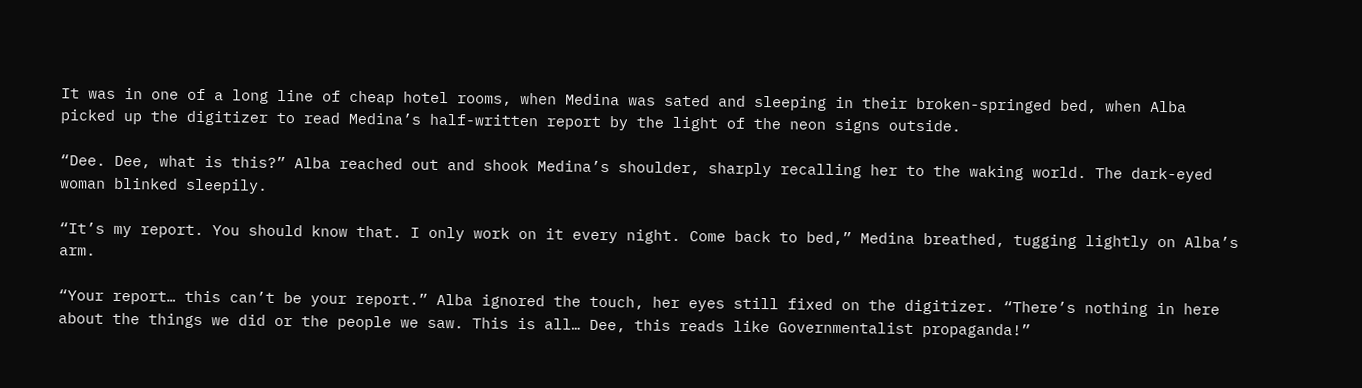It was in one of a long line of cheap hotel rooms, when Medina was sated and sleeping in their broken-springed bed, when Alba picked up the digitizer to read Medina’s half-written report by the light of the neon signs outside.

“Dee. Dee, what is this?” Alba reached out and shook Medina’s shoulder, sharply recalling her to the waking world. The dark-eyed woman blinked sleepily.

“It’s my report. You should know that. I only work on it every night. Come back to bed,” Medina breathed, tugging lightly on Alba’s arm.

“Your report… this can’t be your report.” Alba ignored the touch, her eyes still fixed on the digitizer. “There’s nothing in here about the things we did or the people we saw. This is all… Dee, this reads like Governmentalist propaganda!”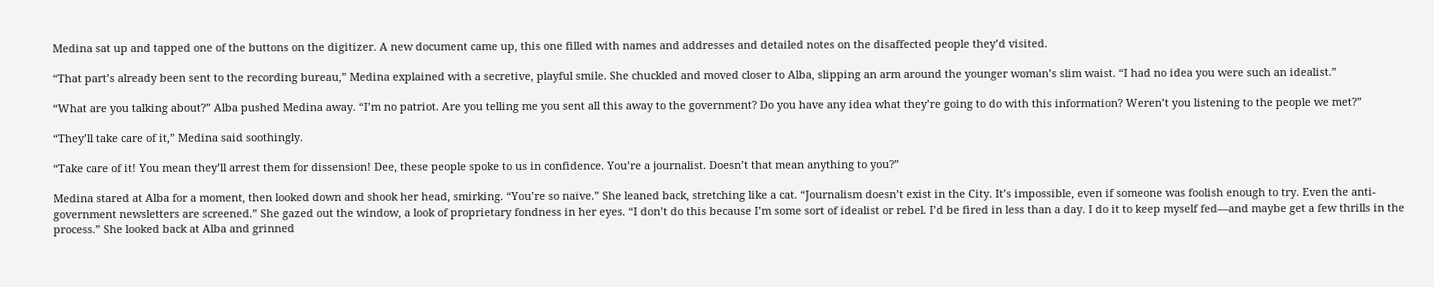Medina sat up and tapped one of the buttons on the digitizer. A new document came up, this one filled with names and addresses and detailed notes on the disaffected people they’d visited.

“That part’s already been sent to the recording bureau,” Medina explained with a secretive, playful smile. She chuckled and moved closer to Alba, slipping an arm around the younger woman’s slim waist. “I had no idea you were such an idealist.”

“What are you talking about?” Alba pushed Medina away. “I’m no patriot. Are you telling me you sent all this away to the government? Do you have any idea what they’re going to do with this information? Weren’t you listening to the people we met?”

“They’ll take care of it,” Medina said soothingly.

“Take care of it! You mean they’ll arrest them for dissension! Dee, these people spoke to us in confidence. You’re a journalist. Doesn’t that mean anything to you?”

Medina stared at Alba for a moment, then looked down and shook her head, smirking. “You’re so naïve.” She leaned back, stretching like a cat. “Journalism doesn’t exist in the City. It’s impossible, even if someone was foolish enough to try. Even the anti-government newsletters are screened.” She gazed out the window, a look of proprietary fondness in her eyes. “I don’t do this because I’m some sort of idealist or rebel. I’d be fired in less than a day. I do it to keep myself fed—and maybe get a few thrills in the process.” She looked back at Alba and grinned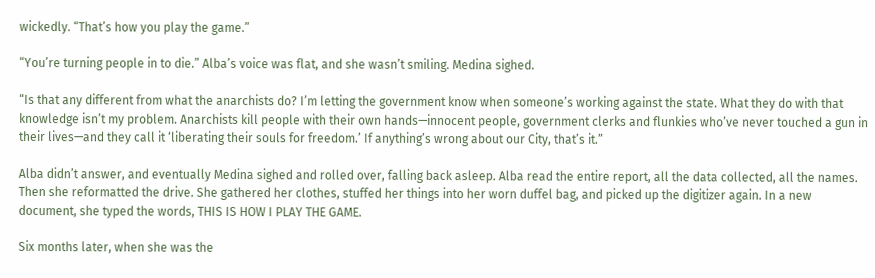wickedly. “That’s how you play the game.”

“You’re turning people in to die.” Alba’s voice was flat, and she wasn’t smiling. Medina sighed.

“Is that any different from what the anarchists do? I’m letting the government know when someone’s working against the state. What they do with that knowledge isn’t my problem. Anarchists kill people with their own hands—innocent people, government clerks and flunkies who’ve never touched a gun in their lives—and they call it ‘liberating their souls for freedom.’ If anything’s wrong about our City, that’s it.”

Alba didn’t answer, and eventually Medina sighed and rolled over, falling back asleep. Alba read the entire report, all the data collected, all the names. Then she reformatted the drive. She gathered her clothes, stuffed her things into her worn duffel bag, and picked up the digitizer again. In a new document, she typed the words, THIS IS HOW I PLAY THE GAME.

Six months later, when she was the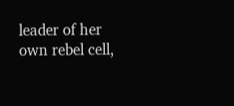leader of her own rebel cell,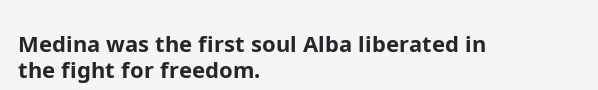Medina was the first soul Alba liberated in the fight for freedom.